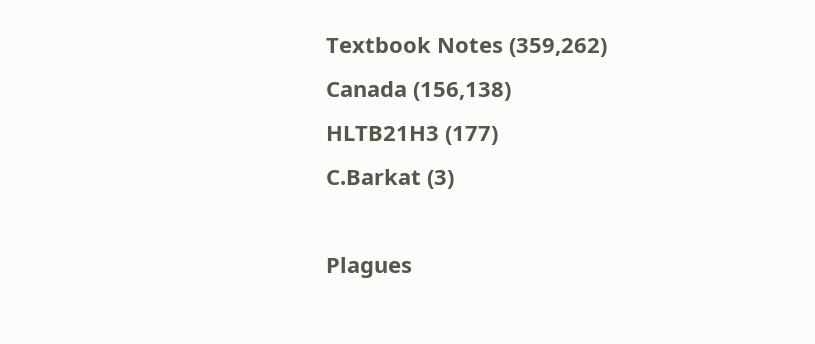Textbook Notes (359,262)
Canada (156,138)
HLTB21H3 (177)
C.Barkat (3)

Plagues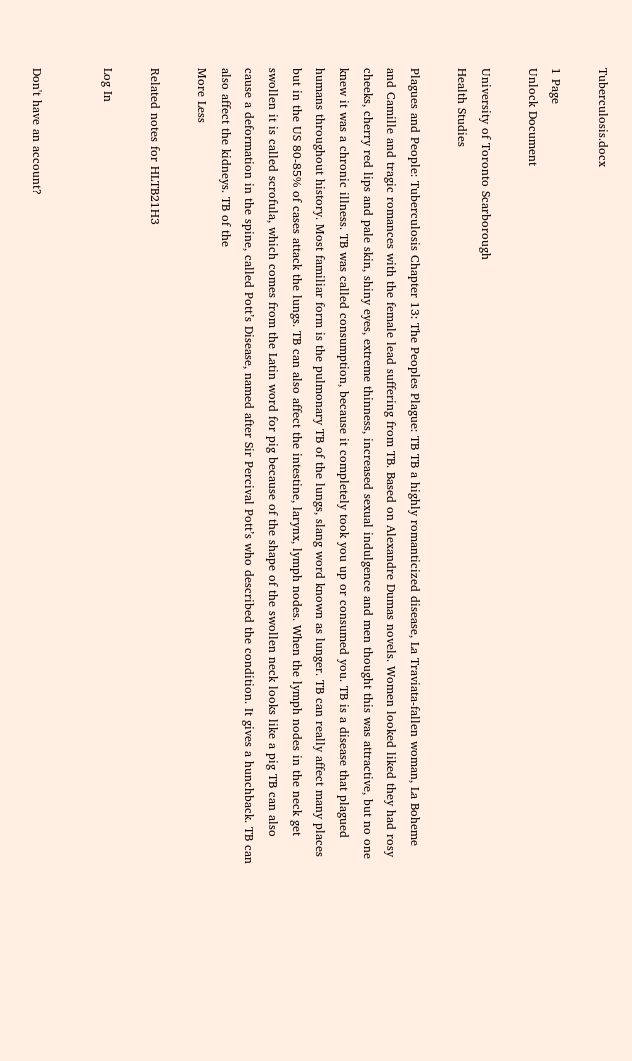Tuberculosis.docx

1 Page
Unlock Document

University of Toronto Scarborough
Health Studies

Plagues and People: Tuberculosis Chapter 13: The Peoples Plague: TB TB a highly romanticized disease, La Traviata-fallen woman, La Boheme and Camille and tragic romances with the female lead suffering from TB. Based on Alexandre Dumas novels. Women looked liked they had rosy cheeks, cherry red lips and pale skin, shiny eyes, extreme thinness, increased sexual indulgence and men thought this was attractive, but no one knew it was a chronic illness. TB was called consumption, because it completely took you up or consumed you. TB is a disease that plagued humans throughout history. Most familiar form is the pulmonary TB of the lungs, slang word known as lunger. TB can really affect many places but in the US 80-85% of cases attack the lungs. TB can also affect the intestine, larynx, lymph nodes. When the lymph nodes in the neck get swollen it is called scrofula, which comes from the Latin word for pig because of the shape of the swollen neck looks like a pig TB can also cause a deformation in the spine, called Pott’s Disease, named after Sir Percival Pott’s who described the condition. It gives a hunchback. TB can also affect the kidneys. TB of the
More Less

Related notes for HLTB21H3

Log In


Don't have an account?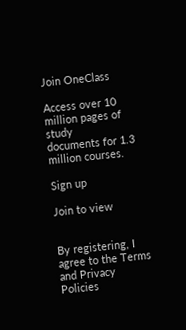Join OneClass

Access over 10 million pages of study
documents for 1.3 million courses.

Sign up

Join to view


By registering, I agree to the Terms and Privacy Policies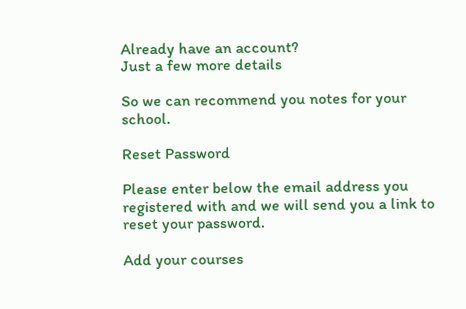Already have an account?
Just a few more details

So we can recommend you notes for your school.

Reset Password

Please enter below the email address you registered with and we will send you a link to reset your password.

Add your courses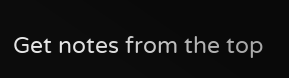Get notes from the top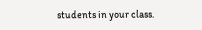students in your class.